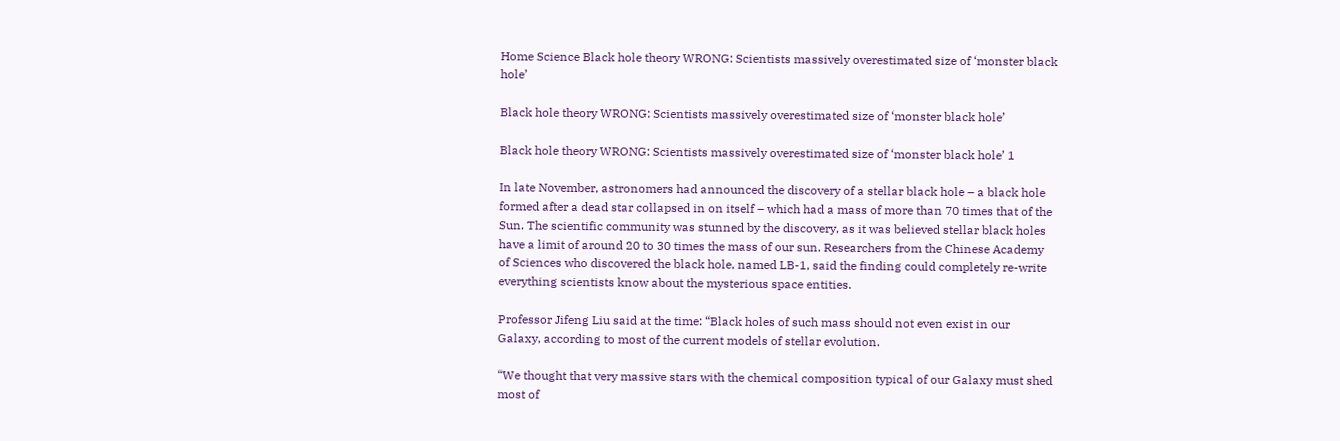Home Science Black hole theory WRONG: Scientists massively overestimated size of ‘monster black hole’

Black hole theory WRONG: Scientists massively overestimated size of ‘monster black hole’

Black hole theory WRONG: Scientists massively overestimated size of ‘monster black hole’ 1

In late November, astronomers had announced the discovery of a stellar black hole – a black hole formed after a dead star collapsed in on itself – which had a mass of more than 70 times that of the Sun. The scientific community was stunned by the discovery, as it was believed stellar black holes have a limit of around 20 to 30 times the mass of our sun. Researchers from the Chinese Academy of Sciences who discovered the black hole, named LB-1, said the finding could completely re-write everything scientists know about the mysterious space entities.

Professor Jifeng Liu said at the time: “Black holes of such mass should not even exist in our Galaxy, according to most of the current models of stellar evolution.

“We thought that very massive stars with the chemical composition typical of our Galaxy must shed most of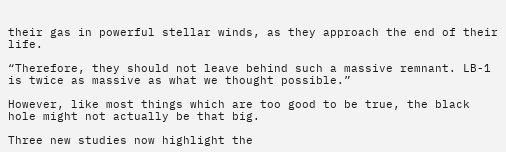their gas in powerful stellar winds, as they approach the end of their life.

“Therefore, they should not leave behind such a massive remnant. LB-1 is twice as massive as what we thought possible.”

However, like most things which are too good to be true, the black hole might not actually be that big.

Three new studies now highlight the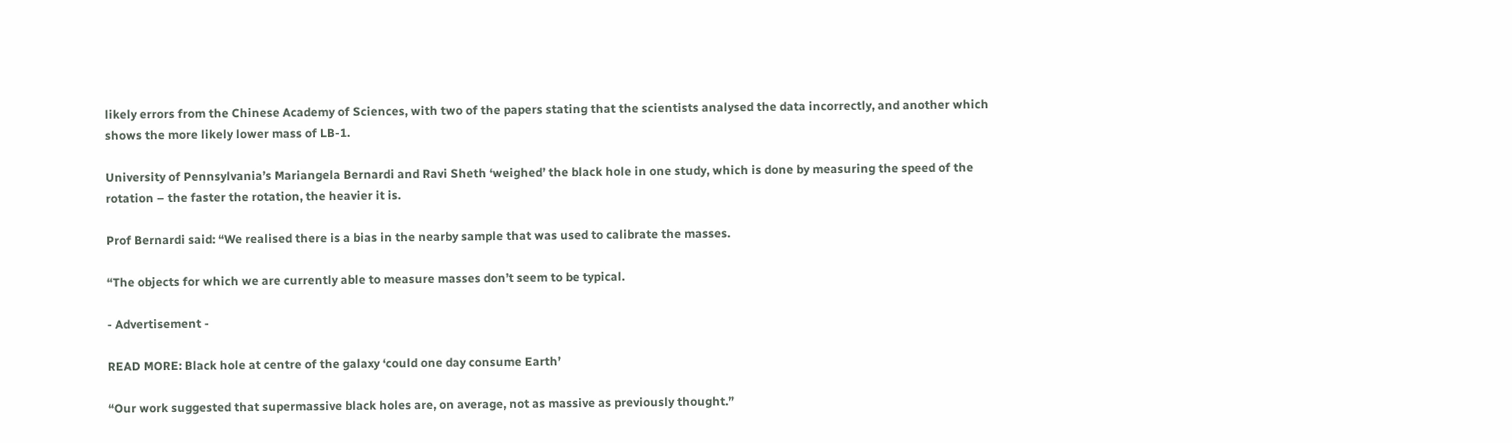likely errors from the Chinese Academy of Sciences, with two of the papers stating that the scientists analysed the data incorrectly, and another which shows the more likely lower mass of LB-1.

University of Pennsylvania’s Mariangela Bernardi and Ravi Sheth ‘weighed’ the black hole in one study, which is done by measuring the speed of the rotation – the faster the rotation, the heavier it is.

Prof Bernardi said: “We realised there is a bias in the nearby sample that was used to calibrate the masses.

“The objects for which we are currently able to measure masses don’t seem to be typical.

- Advertisement -

READ MORE: Black hole at centre of the galaxy ‘could one day consume Earth’

“Our work suggested that supermassive black holes are, on average, not as massive as previously thought.”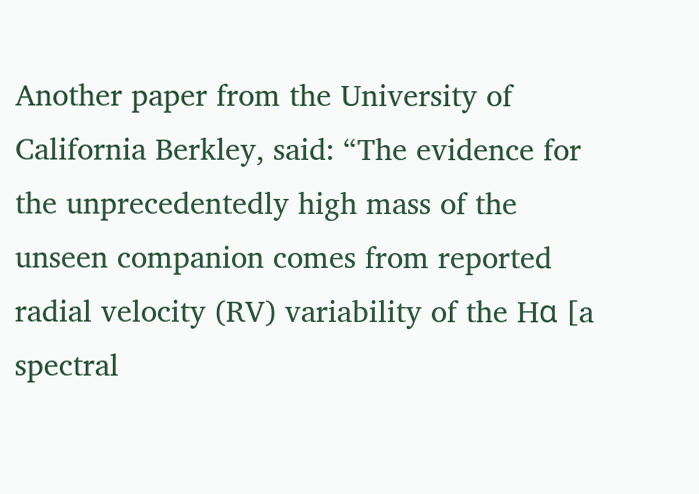Another paper from the University of California Berkley, said: “The evidence for the unprecedentedly high mass of the unseen companion comes from reported radial velocity (RV) variability of the Hα [a spectral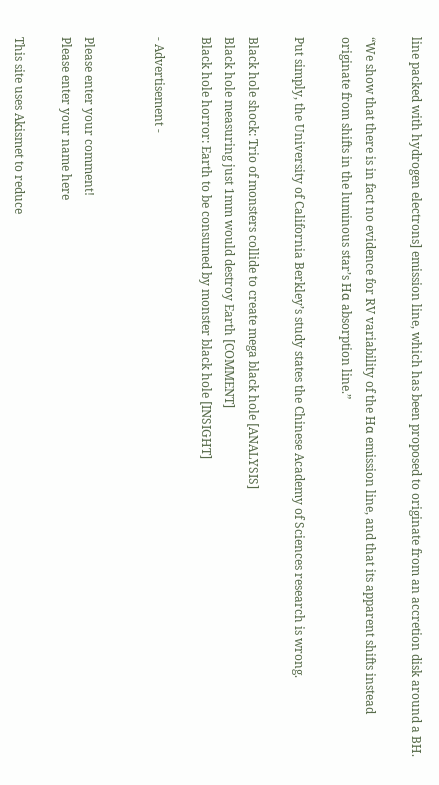line packed with hydrogen electrons] emission line, which has been proposed to originate from an accretion disk around a BH.

“We show that there is in fact no evidence for RV variability of the Hα emission line, and that its apparent shifts instead originate from shifts in the luminous star’s Hα absorption line.”

Put simply, the University of California Berkley’s study states the Chinese Academy of Sciences research is wrong.

Black hole shock: Trio of monsters collide to create mega black hole [ANALYSIS]
Black hole measuring just 1mm would destroy Earth [COMMENT]
Black hole horror: Earth to be consumed by monster black hole [INSIGHT]

- Advertisement -


Please enter your comment!
Please enter your name here

This site uses Akismet to reduce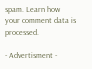spam. Learn how your comment data is processed.

- Advertisment -